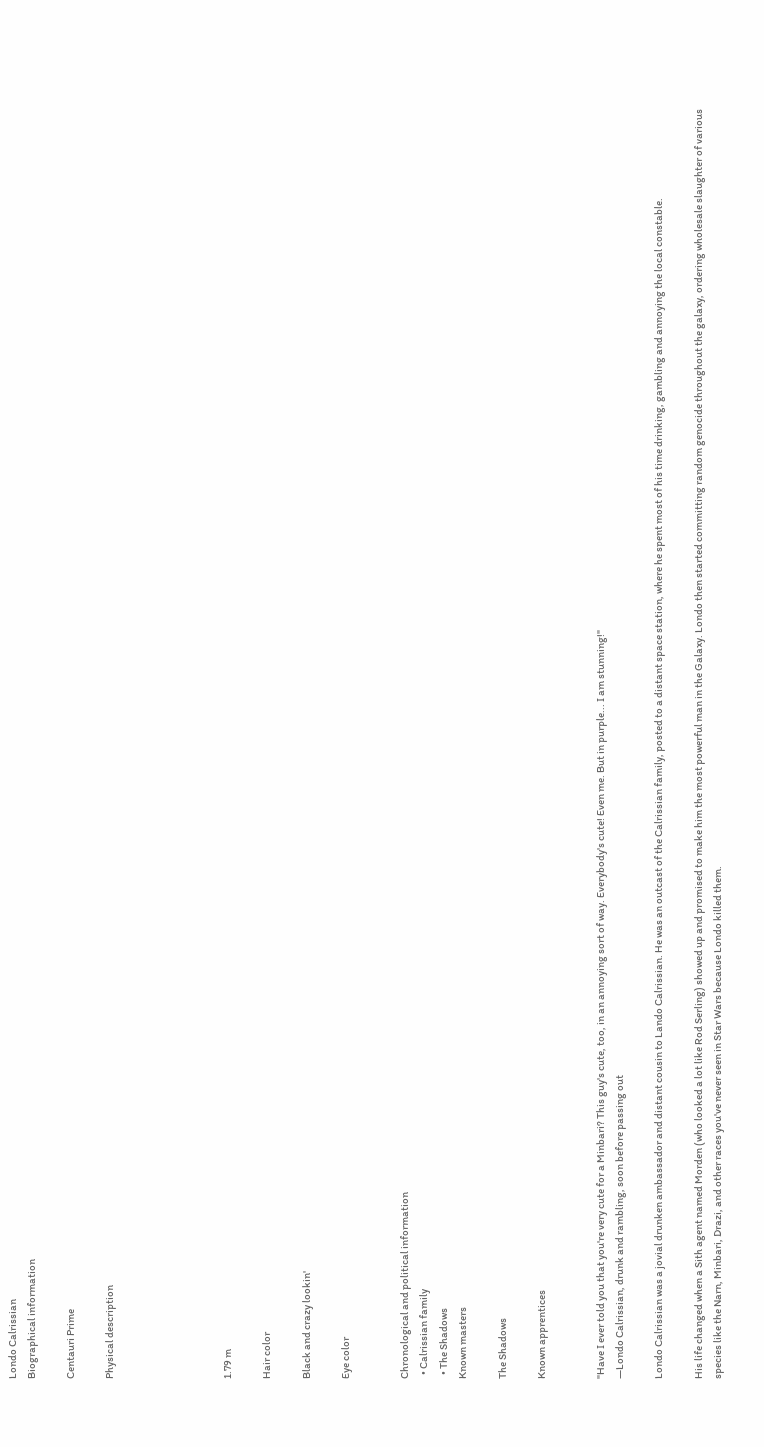Londo Calrissian
Biographical information

Centauri Prime

Physical description





1.79 m

Hair color

Black and crazy lookin'

Eye color


Chronological and political information
  • Calrissian family
  • The Shadows
Known masters

The Shadows

Known apprentices


"Have I ever told you that you're very cute for a Minbari? This guy's cute, too, in an annoying sort of way. Everybody's cute! Even me. But in purple... I am stunning!"
―Londo Calrissian, drunk and rambling, soon before passing out

Londo Calrissian was a jovial drunken ambassador and distant cousin to Lando Calrissian. He was an outcast of the Calrissian family, posted to a distant space station, where he spent most of his time drinking, gambling and annoying the local constable.

His life changed when a Sith agent named Morden (who looked a lot like Rod Serling) showed up and promised to make him the most powerful man in the Galaxy. Londo then started committing random genocide throughout the galaxy, ordering wholesale slaughter of various species like the Narn, Minbari, Drazi, and other races you've never seen in Star Wars because Londo killed them.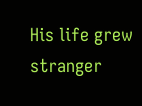His life grew stranger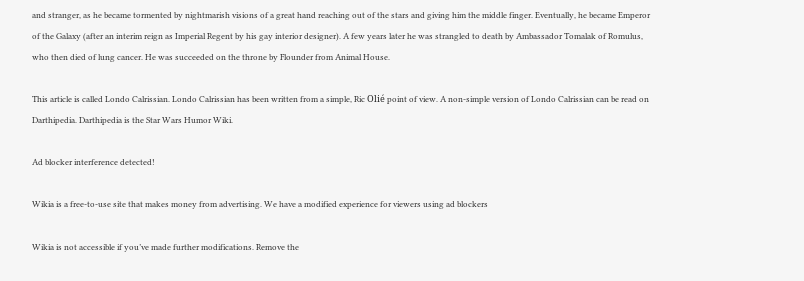and stranger, as he became tormented by nightmarish visions of a great hand reaching out of the stars and giving him the middle finger. Eventually, he became Emperor of the Galaxy (after an interim reign as Imperial Regent by his gay interior designer). A few years later he was strangled to death by Ambassador Tomalak of Romulus, who then died of lung cancer. He was succeeded on the throne by Flounder from Animal House.

This article is called Londo Calrissian. Londo Calrissian has been written from a simple, Ric Olié point of view. A non-simple version of Londo Calrissian can be read on Darthipedia. Darthipedia is the Star Wars Humor Wiki.

Ad blocker interference detected!

Wikia is a free-to-use site that makes money from advertising. We have a modified experience for viewers using ad blockers

Wikia is not accessible if you’ve made further modifications. Remove the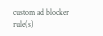custom ad blocker rule(s)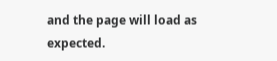and the page will load as expected.